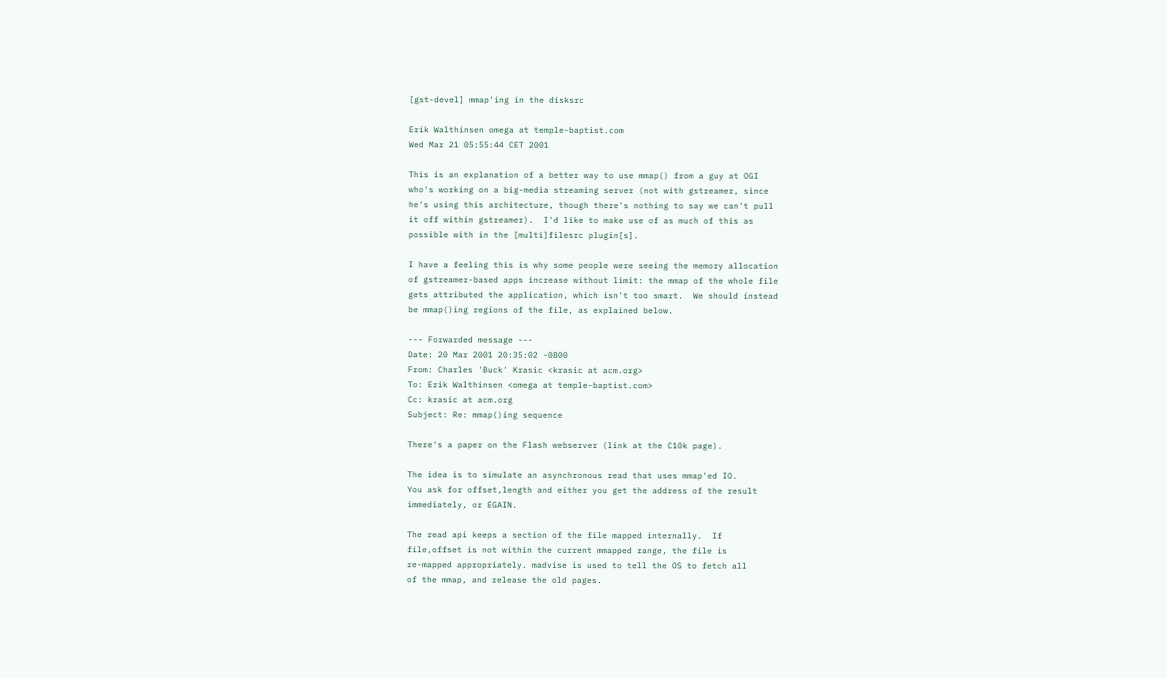[gst-devel] mmap'ing in the disksrc

Erik Walthinsen omega at temple-baptist.com
Wed Mar 21 05:55:44 CET 2001

This is an explanation of a better way to use mmap() from a guy at OGI
who's working on a big-media streaming server (not with gstreamer, since
he's using this architecture, though there's nothing to say we can't pull
it off within gstreamer).  I'd like to make use of as much of this as
possible with in the [multi]filesrc plugin[s].

I have a feeling this is why some people were seeing the memory allocation
of gstreamer-based apps increase without limit: the mmap of the whole file
gets attributed the application, which isn't too smart.  We should instead
be mmap()ing regions of the file, as explained below.

--- Forwarded message ---
Date: 20 Mar 2001 20:35:02 -0800
From: Charles 'Buck' Krasic <krasic at acm.org>
To: Erik Walthinsen <omega at temple-baptist.com>
Cc: krasic at acm.org
Subject: Re: mmap()ing sequence

There's a paper on the Flash webserver (link at the C10k page).

The idea is to simulate an asynchronous read that uses mmap'ed IO.
You ask for offset,length and either you get the address of the result
immediately, or EGAIN.

The read api keeps a section of the file mapped internally.  If
file,offset is not within the current mmapped range, the file is
re-mapped appropriately. madvise is used to tell the OS to fetch all
of the mmap, and release the old pages.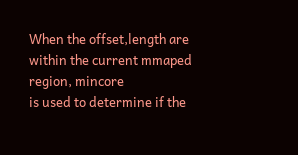When the offset,length are within the current mmaped region, mincore
is used to determine if the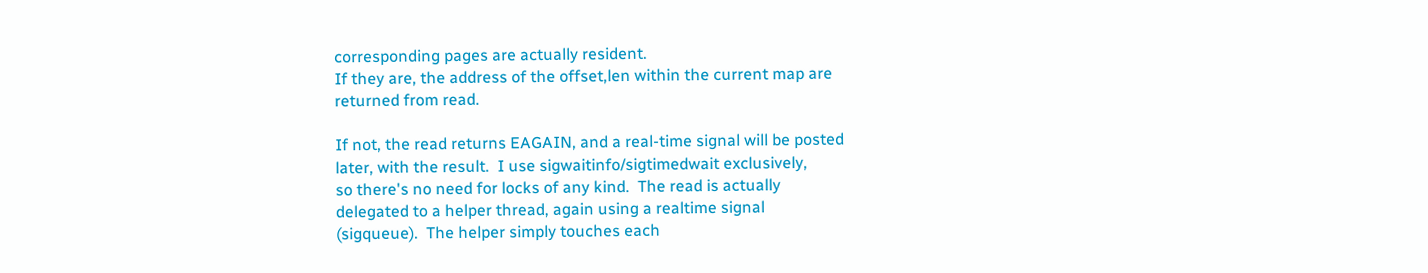corresponding pages are actually resident.
If they are, the address of the offset,len within the current map are
returned from read.

If not, the read returns EAGAIN, and a real-time signal will be posted
later, with the result.  I use sigwaitinfo/sigtimedwait exclusively,
so there's no need for locks of any kind.  The read is actually
delegated to a helper thread, again using a realtime signal
(sigqueue).  The helper simply touches each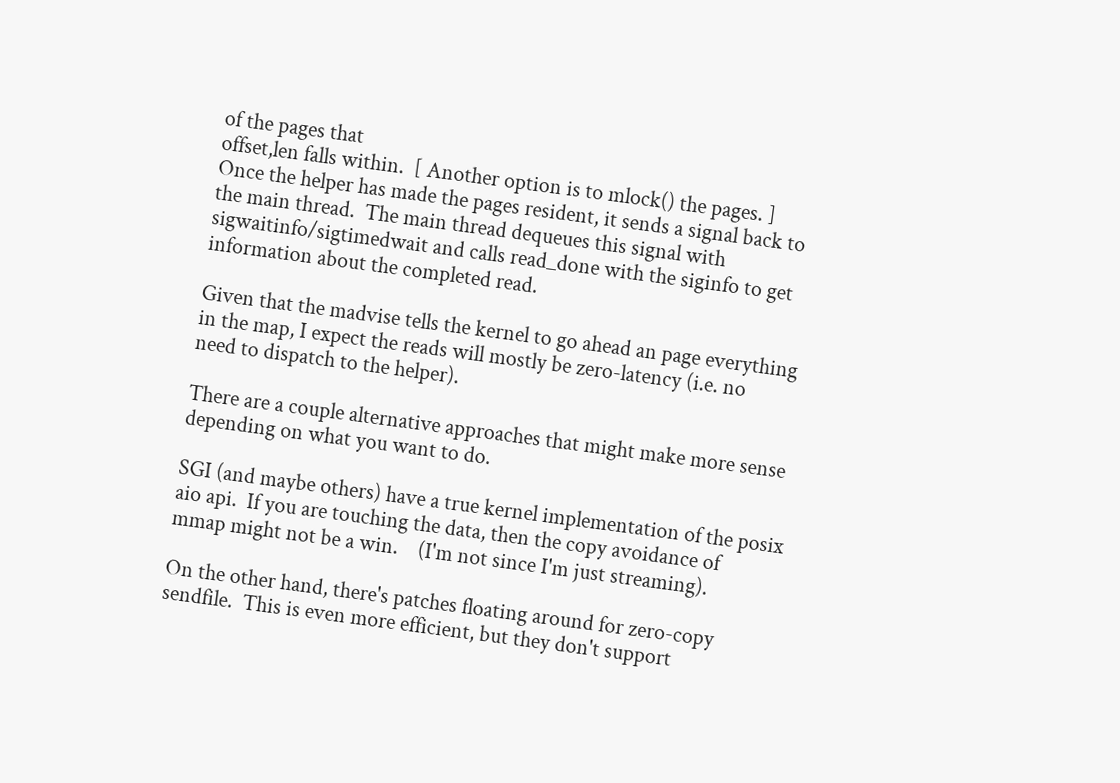of the pages that
offset,len falls within.  [ Another option is to mlock() the pages. ]
Once the helper has made the pages resident, it sends a signal back to
the main thread.  The main thread dequeues this signal with
sigwaitinfo/sigtimedwait and calls read_done with the siginfo to get
information about the completed read.

Given that the madvise tells the kernel to go ahead an page everything
in the map, I expect the reads will mostly be zero-latency (i.e. no
need to dispatch to the helper).

There are a couple alternative approaches that might make more sense
depending on what you want to do.

SGI (and maybe others) have a true kernel implementation of the posix
aio api.  If you are touching the data, then the copy avoidance of
mmap might not be a win.    (I'm not since I'm just streaming).

On the other hand, there's patches floating around for zero-copy
sendfile.  This is even more efficient, but they don't support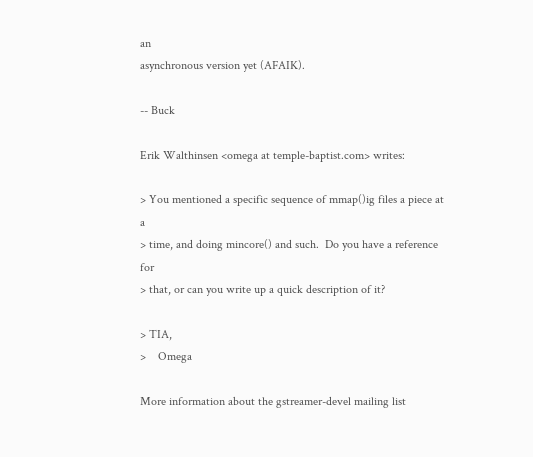an
asynchronous version yet (AFAIK).

-- Buck

Erik Walthinsen <omega at temple-baptist.com> writes:

> You mentioned a specific sequence of mmap()ig files a piece at a
> time, and doing mincore() and such.  Do you have a reference for
> that, or can you write up a quick description of it?

> TIA,
>    Omega

More information about the gstreamer-devel mailing list